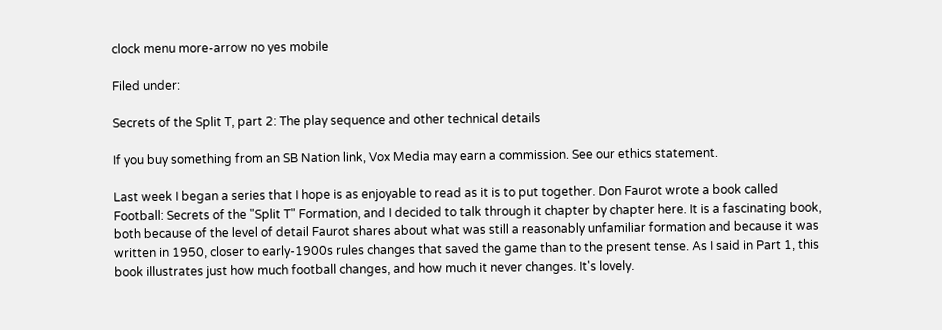clock menu more-arrow no yes mobile

Filed under:

Secrets of the Split T, part 2: The play sequence and other technical details

If you buy something from an SB Nation link, Vox Media may earn a commission. See our ethics statement.

Last week I began a series that I hope is as enjoyable to read as it is to put together. Don Faurot wrote a book called Football: Secrets of the "Split T" Formation, and I decided to talk through it chapter by chapter here. It is a fascinating book, both because of the level of detail Faurot shares about what was still a reasonably unfamiliar formation and because it was written in 1950, closer to early-1900s rules changes that saved the game than to the present tense. As I said in Part 1, this book illustrates just how much football changes, and how much it never changes. It's lovely.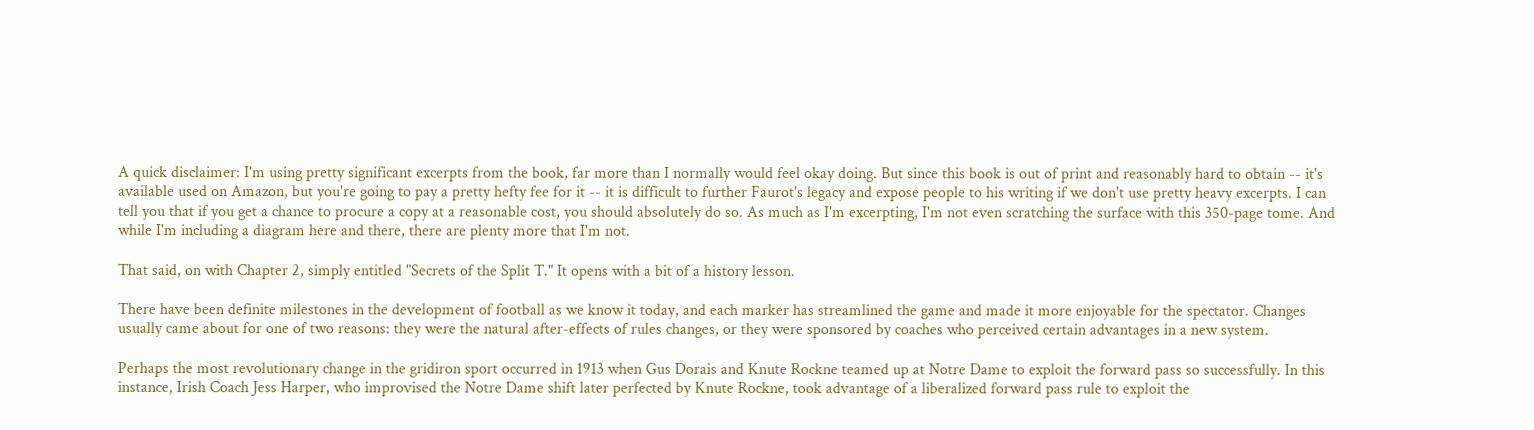A quick disclaimer: I'm using pretty significant excerpts from the book, far more than I normally would feel okay doing. But since this book is out of print and reasonably hard to obtain -- it's available used on Amazon, but you're going to pay a pretty hefty fee for it -- it is difficult to further Faurot's legacy and expose people to his writing if we don't use pretty heavy excerpts. I can tell you that if you get a chance to procure a copy at a reasonable cost, you should absolutely do so. As much as I'm excerpting, I'm not even scratching the surface with this 350-page tome. And while I'm including a diagram here and there, there are plenty more that I'm not.

That said, on with Chapter 2, simply entitled "Secrets of the Split T." It opens with a bit of a history lesson.

There have been definite milestones in the development of football as we know it today, and each marker has streamlined the game and made it more enjoyable for the spectator. Changes usually came about for one of two reasons: they were the natural after-effects of rules changes, or they were sponsored by coaches who perceived certain advantages in a new system.

Perhaps the most revolutionary change in the gridiron sport occurred in 1913 when Gus Dorais and Knute Rockne teamed up at Notre Dame to exploit the forward pass so successfully. In this instance, Irish Coach Jess Harper, who improvised the Notre Dame shift later perfected by Knute Rockne, took advantage of a liberalized forward pass rule to exploit the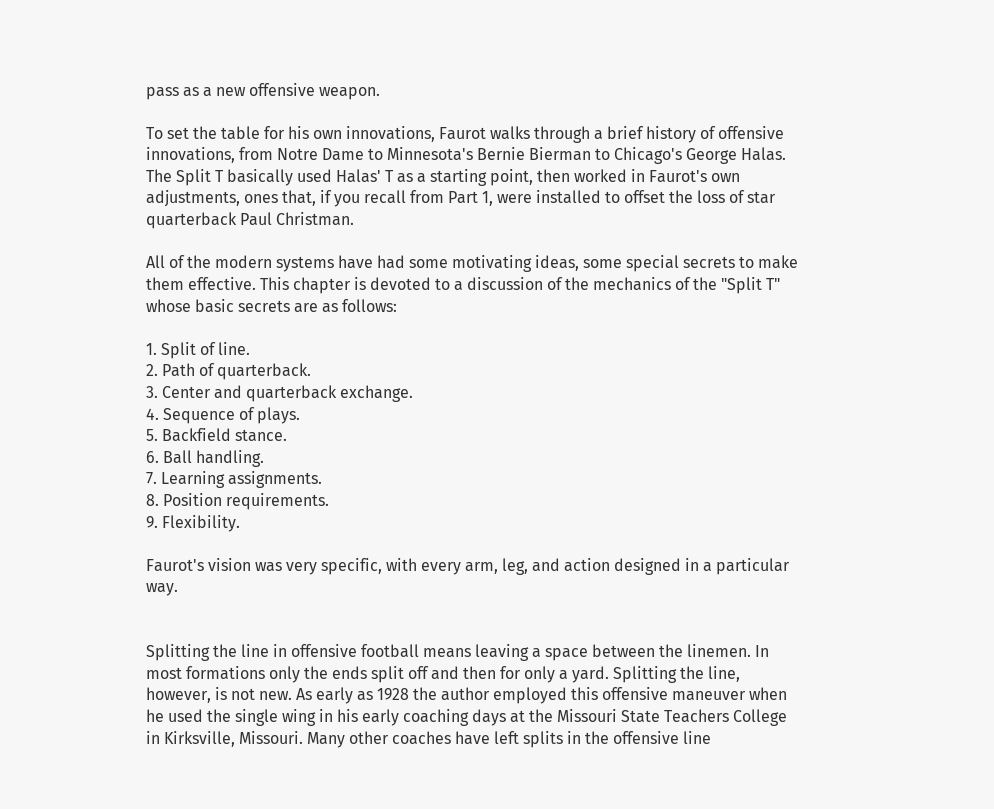pass as a new offensive weapon.

To set the table for his own innovations, Faurot walks through a brief history of offensive innovations, from Notre Dame to Minnesota's Bernie Bierman to Chicago's George Halas. The Split T basically used Halas' T as a starting point, then worked in Faurot's own adjustments, ones that, if you recall from Part 1, were installed to offset the loss of star quarterback Paul Christman.

All of the modern systems have had some motivating ideas, some special secrets to make them effective. This chapter is devoted to a discussion of the mechanics of the "Split T" whose basic secrets are as follows:

1. Split of line.
2. Path of quarterback.
3. Center and quarterback exchange.
4. Sequence of plays.
5. Backfield stance.
6. Ball handling.
7. Learning assignments.
8. Position requirements.
9. Flexibility.

Faurot's vision was very specific, with every arm, leg, and action designed in a particular way.


Splitting the line in offensive football means leaving a space between the linemen. In most formations only the ends split off and then for only a yard. Splitting the line, however, is not new. As early as 1928 the author employed this offensive maneuver when he used the single wing in his early coaching days at the Missouri State Teachers College in Kirksville, Missouri. Many other coaches have left splits in the offensive line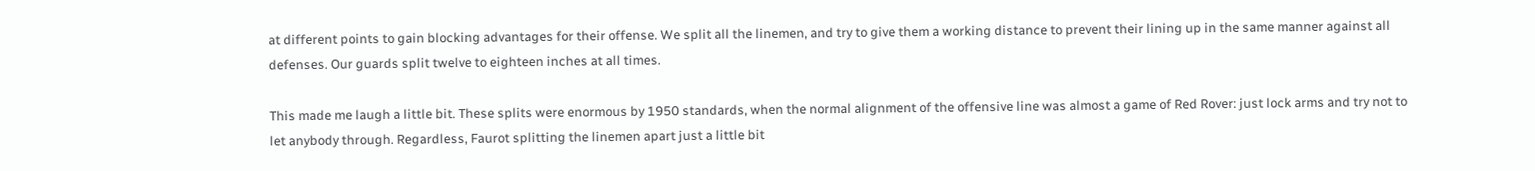at different points to gain blocking advantages for their offense. We split all the linemen, and try to give them a working distance to prevent their lining up in the same manner against all defenses. Our guards split twelve to eighteen inches at all times.

This made me laugh a little bit. These splits were enormous by 1950 standards, when the normal alignment of the offensive line was almost a game of Red Rover: just lock arms and try not to let anybody through. Regardless, Faurot splitting the linemen apart just a little bit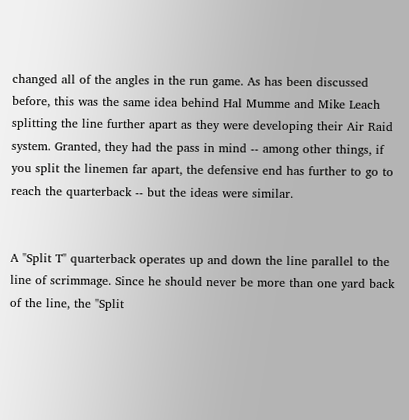changed all of the angles in the run game. As has been discussed before, this was the same idea behind Hal Mumme and Mike Leach splitting the line further apart as they were developing their Air Raid system. Granted, they had the pass in mind -- among other things, if you split the linemen far apart, the defensive end has further to go to reach the quarterback -- but the ideas were similar.


A "Split T" quarterback operates up and down the line parallel to the line of scrimmage. Since he should never be more than one yard back of the line, the "Split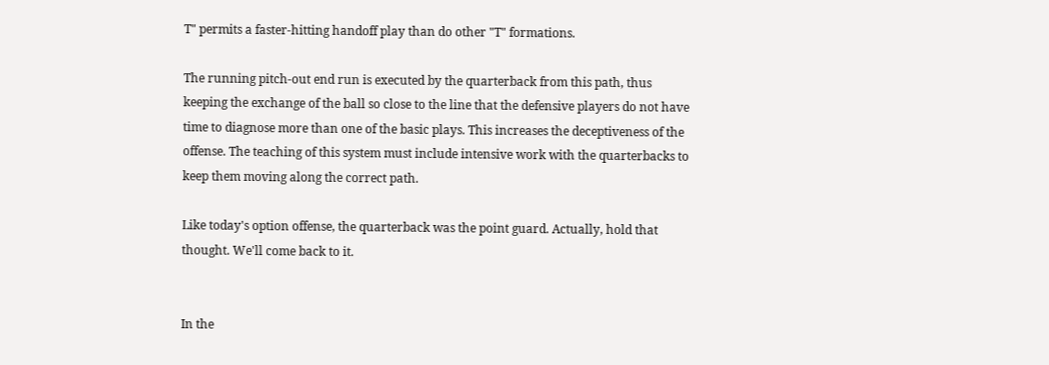T" permits a faster-hitting handoff play than do other "T" formations.

The running pitch-out end run is executed by the quarterback from this path, thus keeping the exchange of the ball so close to the line that the defensive players do not have time to diagnose more than one of the basic plays. This increases the deceptiveness of the offense. The teaching of this system must include intensive work with the quarterbacks to keep them moving along the correct path.

Like today's option offense, the quarterback was the point guard. Actually, hold that thought. We'll come back to it.


In the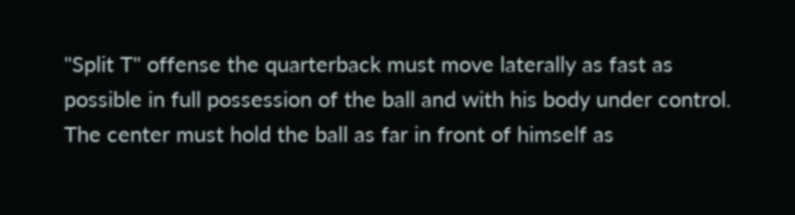"Split T" offense the quarterback must move laterally as fast as possible in full possession of the ball and with his body under control. The center must hold the ball as far in front of himself as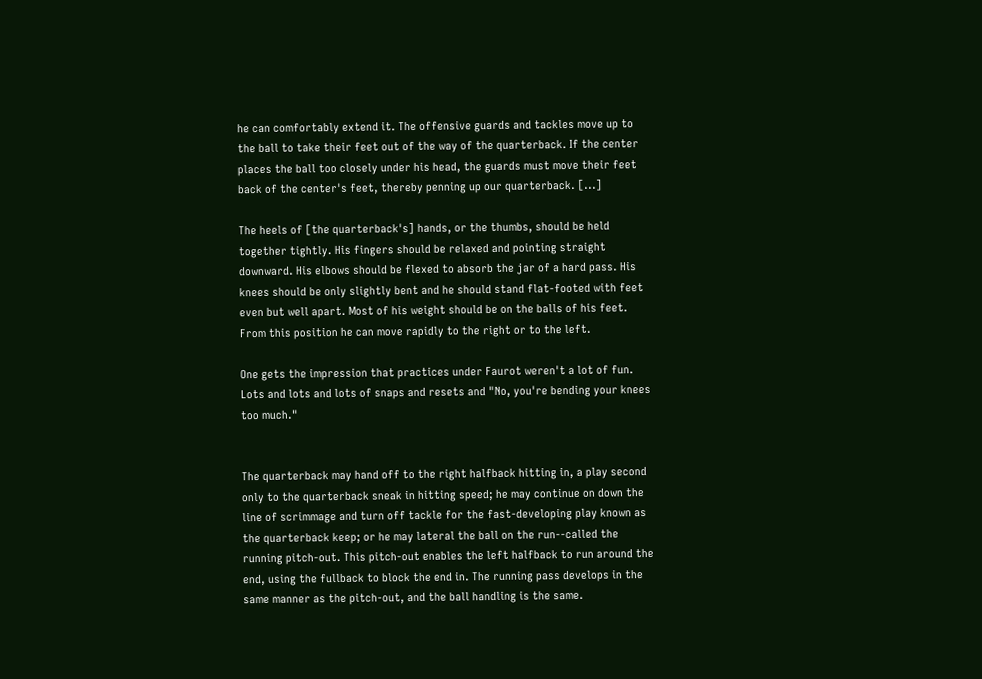he can comfortably extend it. The offensive guards and tackles move up to the ball to take their feet out of the way of the quarterback. If the center places the ball too closely under his head, the guards must move their feet back of the center's feet, thereby penning up our quarterback. [...]

The heels of [the quarterback's] hands, or the thumbs, should be held together tightly. His fingers should be relaxed and pointing straight downward. His elbows should be flexed to absorb the jar of a hard pass. His knees should be only slightly bent and he should stand flat-footed with feet even but well apart. Most of his weight should be on the balls of his feet. From this position he can move rapidly to the right or to the left.

One gets the impression that practices under Faurot weren't a lot of fun. Lots and lots and lots of snaps and resets and "No, you're bending your knees too much."


The quarterback may hand off to the right halfback hitting in, a play second only to the quarterback sneak in hitting speed; he may continue on down the line of scrimmage and turn off tackle for the fast-developing play known as the quarterback keep; or he may lateral the ball on the run--called the running pitch-out. This pitch-out enables the left halfback to run around the end, using the fullback to block the end in. The running pass develops in the same manner as the pitch-out, and the ball handling is the same.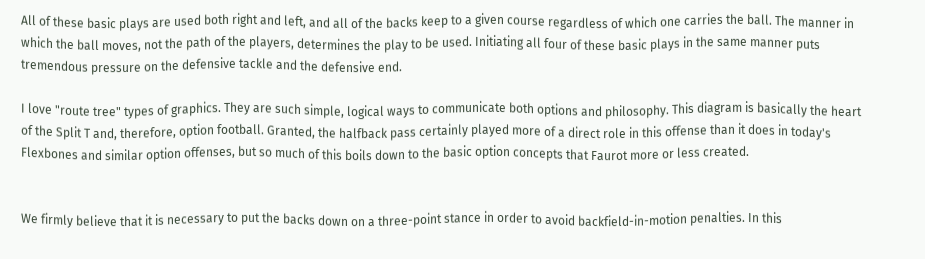All of these basic plays are used both right and left, and all of the backs keep to a given course regardless of which one carries the ball. The manner in which the ball moves, not the path of the players, determines the play to be used. Initiating all four of these basic plays in the same manner puts tremendous pressure on the defensive tackle and the defensive end.

I love "route tree" types of graphics. They are such simple, logical ways to communicate both options and philosophy. This diagram is basically the heart of the Split T and, therefore, option football. Granted, the halfback pass certainly played more of a direct role in this offense than it does in today's Flexbones and similar option offenses, but so much of this boils down to the basic option concepts that Faurot more or less created.


We firmly believe that it is necessary to put the backs down on a three-point stance in order to avoid backfield-in-motion penalties. In this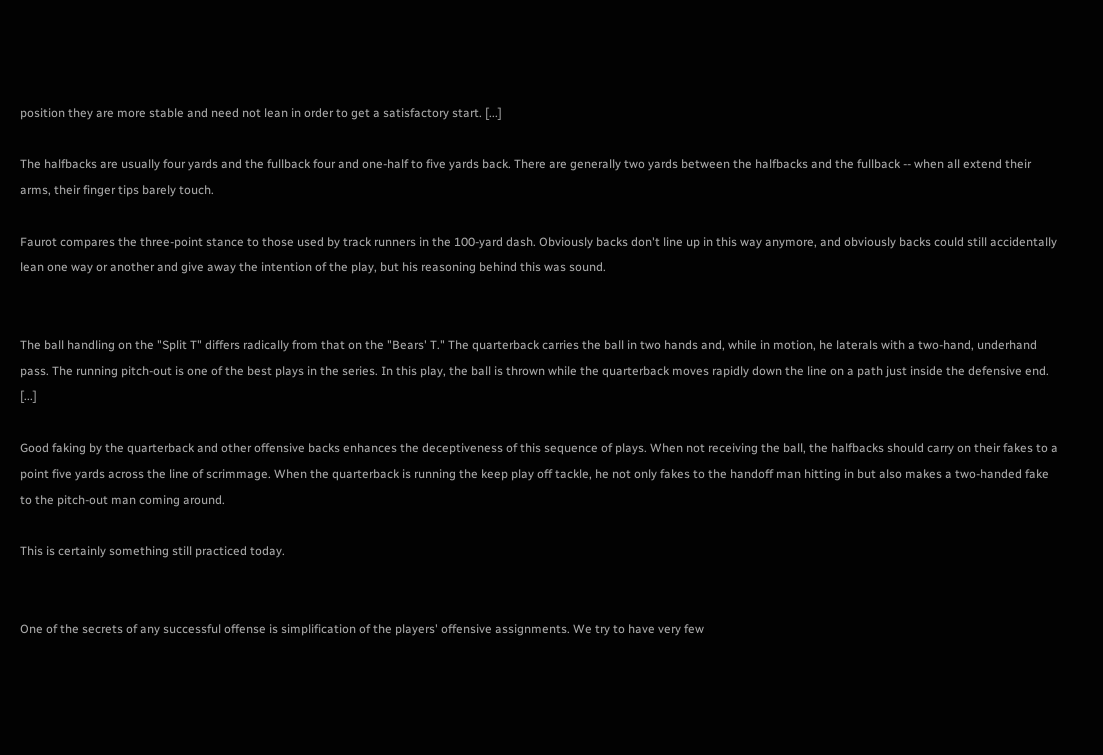position they are more stable and need not lean in order to get a satisfactory start. [...]

The halfbacks are usually four yards and the fullback four and one-half to five yards back. There are generally two yards between the halfbacks and the fullback -- when all extend their arms, their finger tips barely touch.

Faurot compares the three-point stance to those used by track runners in the 100-yard dash. Obviously backs don't line up in this way anymore, and obviously backs could still accidentally lean one way or another and give away the intention of the play, but his reasoning behind this was sound.


The ball handling on the "Split T" differs radically from that on the "Bears' T." The quarterback carries the ball in two hands and, while in motion, he laterals with a two-hand, underhand pass. The running pitch-out is one of the best plays in the series. In this play, the ball is thrown while the quarterback moves rapidly down the line on a path just inside the defensive end. [...]

Good faking by the quarterback and other offensive backs enhances the deceptiveness of this sequence of plays. When not receiving the ball, the halfbacks should carry on their fakes to a point five yards across the line of scrimmage. When the quarterback is running the keep play off tackle, he not only fakes to the handoff man hitting in but also makes a two-handed fake to the pitch-out man coming around.

This is certainly something still practiced today.


One of the secrets of any successful offense is simplification of the players' offensive assignments. We try to have very few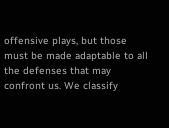offensive plays, but those must be made adaptable to all the defenses that may confront us. We classify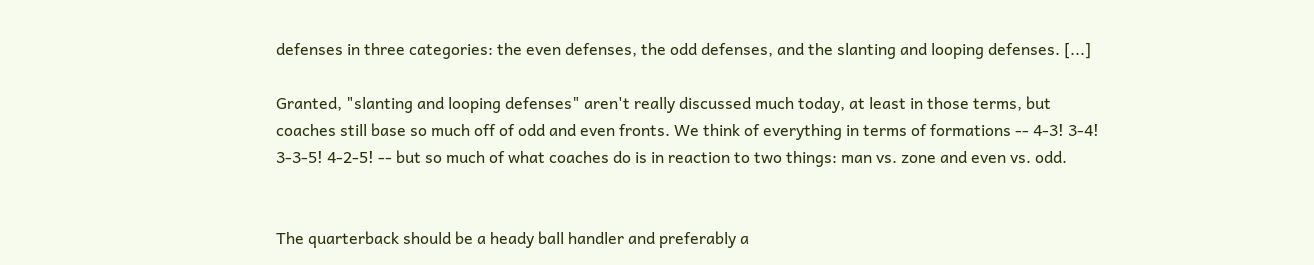defenses in three categories: the even defenses, the odd defenses, and the slanting and looping defenses. [...]

Granted, "slanting and looping defenses" aren't really discussed much today, at least in those terms, but coaches still base so much off of odd and even fronts. We think of everything in terms of formations -- 4-3! 3-4! 3-3-5! 4-2-5! -- but so much of what coaches do is in reaction to two things: man vs. zone and even vs. odd.


The quarterback should be a heady ball handler and preferably a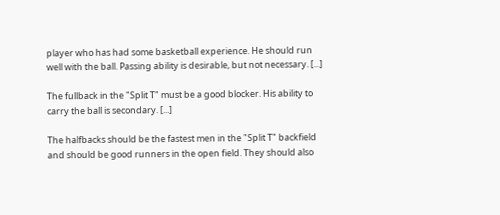player who has had some basketball experience. He should run well with the ball. Passing ability is desirable, but not necessary. [...]

The fullback in the "Split T" must be a good blocker. His ability to carry the ball is secondary. [...]

The halfbacks should be the fastest men in the "Split T" backfield and should be good runners in the open field. They should also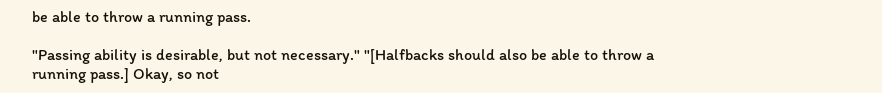be able to throw a running pass.

"Passing ability is desirable, but not necessary." "[Halfbacks should also be able to throw a running pass.] Okay, so not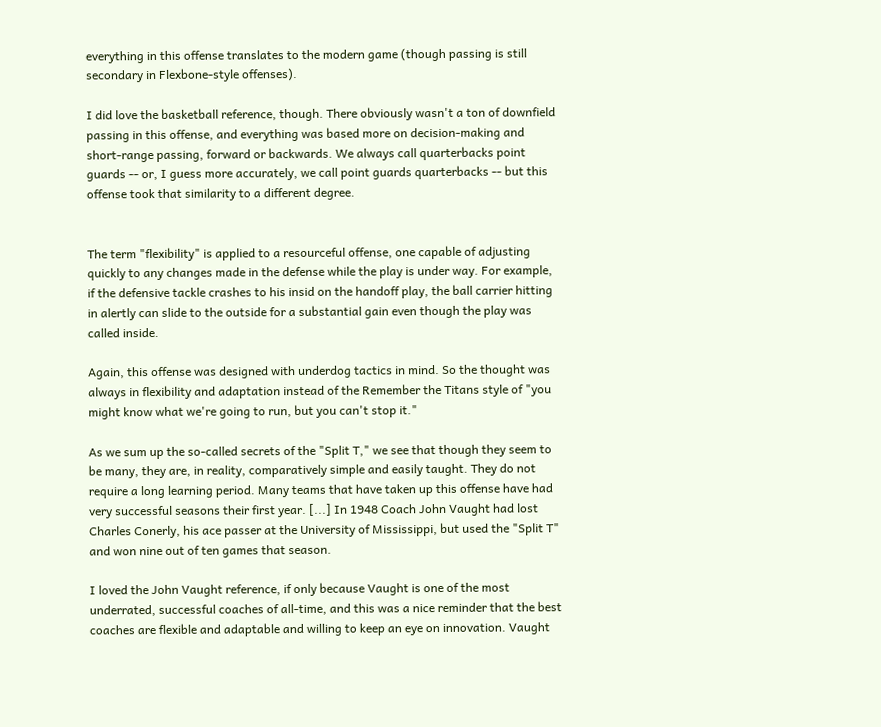everything in this offense translates to the modern game (though passing is still secondary in Flexbone-style offenses).

I did love the basketball reference, though. There obviously wasn't a ton of downfield passing in this offense, and everything was based more on decision-making and short-range passing, forward or backwards. We always call quarterbacks point guards -- or, I guess more accurately, we call point guards quarterbacks -- but this offense took that similarity to a different degree.


The term "flexibility" is applied to a resourceful offense, one capable of adjusting quickly to any changes made in the defense while the play is under way. For example, if the defensive tackle crashes to his insid on the handoff play, the ball carrier hitting in alertly can slide to the outside for a substantial gain even though the play was called inside.

Again, this offense was designed with underdog tactics in mind. So the thought was always in flexibility and adaptation instead of the Remember the Titans style of "you might know what we're going to run, but you can't stop it."

As we sum up the so-called secrets of the "Split T," we see that though they seem to be many, they are, in reality, comparatively simple and easily taught. They do not require a long learning period. Many teams that have taken up this offense have had very successful seasons their first year. [...] In 1948 Coach John Vaught had lost Charles Conerly, his ace passer at the University of Mississippi, but used the "Split T" and won nine out of ten games that season.

I loved the John Vaught reference, if only because Vaught is one of the most underrated, successful coaches of all-time, and this was a nice reminder that the best coaches are flexible and adaptable and willing to keep an eye on innovation. Vaught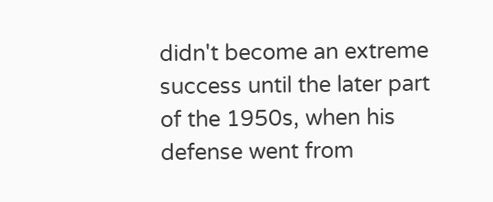didn't become an extreme success until the later part of the 1950s, when his defense went from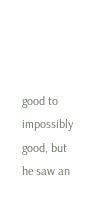good to impossibly good, but he saw an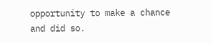opportunity to make a chance and did so.